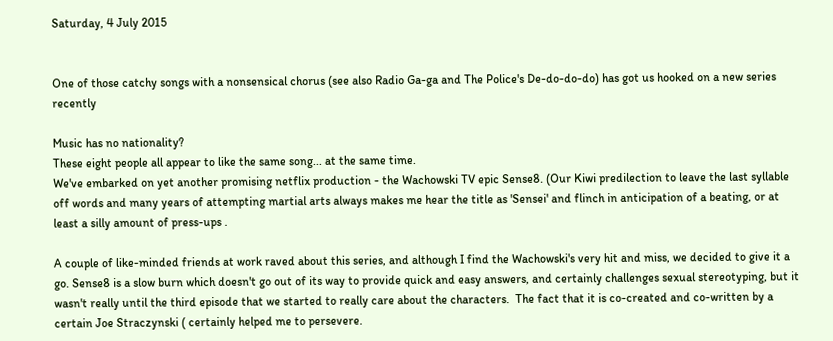Saturday, 4 July 2015


One of those catchy songs with a nonsensical chorus (see also Radio Ga-ga and The Police's De-do-do-do) has got us hooked on a new series recently

Music has no nationality?
These eight people all appear to like the same song... at the same time.
We've embarked on yet another promising netflix production - the Wachowski TV epic Sense8. (Our Kiwi predilection to leave the last syllable off words and many years of attempting martial arts always makes me hear the title as 'Sensei' and flinch in anticipation of a beating, or at least a silly amount of press-ups .

A couple of like-minded friends at work raved about this series, and although I find the Wachowski's very hit and miss, we decided to give it a go. Sense8 is a slow burn which doesn't go out of its way to provide quick and easy answers, and certainly challenges sexual stereotyping, but it wasn't really until the third episode that we started to really care about the characters.  The fact that it is co-created and co-written by a certain Joe Straczynski ( certainly helped me to persevere.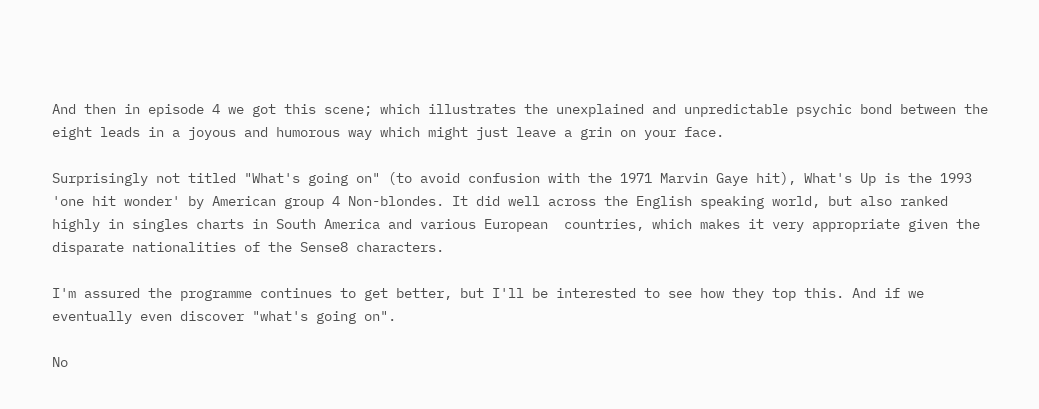And then in episode 4 we got this scene; which illustrates the unexplained and unpredictable psychic bond between the eight leads in a joyous and humorous way which might just leave a grin on your face.

Surprisingly not titled "What's going on" (to avoid confusion with the 1971 Marvin Gaye hit), What's Up is the 1993 'one hit wonder' by American group 4 Non-blondes. It did well across the English speaking world, but also ranked highly in singles charts in South America and various European  countries, which makes it very appropriate given the disparate nationalities of the Sense8 characters.

I'm assured the programme continues to get better, but I'll be interested to see how they top this. And if we eventually even discover "what's going on".

No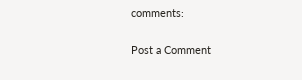comments:

Post a Comment